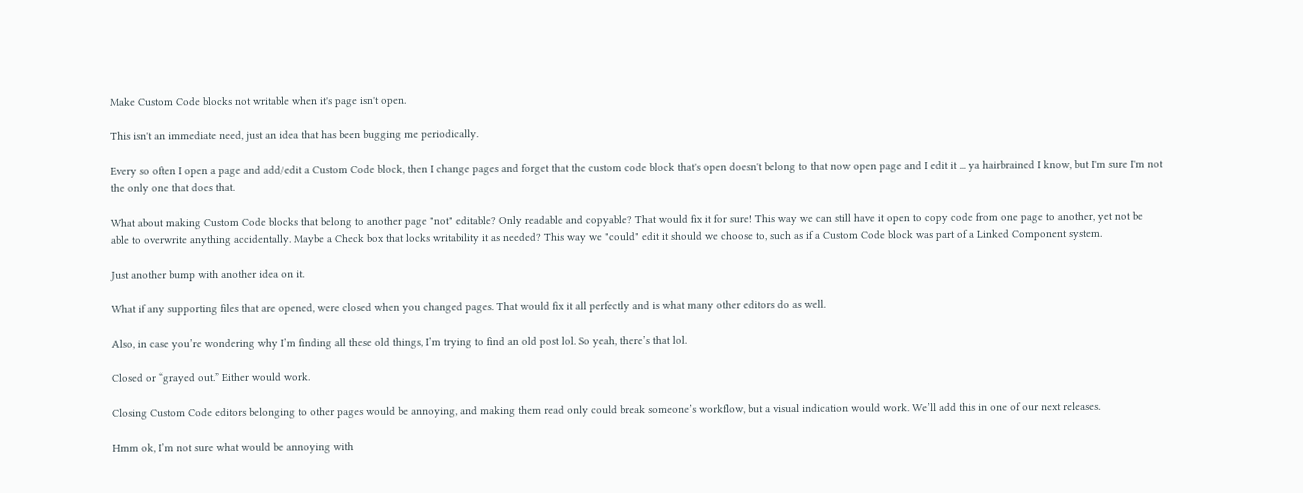Make Custom Code blocks not writable when it's page isn't open.

This isn't an immediate need, just an idea that has been bugging me periodically.

Every so often I open a page and add/edit a Custom Code block, then I change pages and forget that the custom code block that's open doesn't belong to that now open page and I edit it ... ya hairbrained I know, but I'm sure I'm not the only one that does that.

What about making Custom Code blocks that belong to another page "not" editable? Only readable and copyable? That would fix it for sure! This way we can still have it open to copy code from one page to another, yet not be able to overwrite anything accidentally. Maybe a Check box that locks writability it as needed? This way we "could" edit it should we choose to, such as if a Custom Code block was part of a Linked Component system.

Just another bump with another idea on it.

What if any supporting files that are opened, were closed when you changed pages. That would fix it all perfectly and is what many other editors do as well.

Also, in case you’re wondering why I’m finding all these old things, I’m trying to find an old post lol. So yeah, there’s that lol.

Closed or “grayed out.” Either would work.

Closing Custom Code editors belonging to other pages would be annoying, and making them read only could break someone’s workflow, but a visual indication would work. We’ll add this in one of our next releases.

Hmm ok, I’m not sure what would be annoying with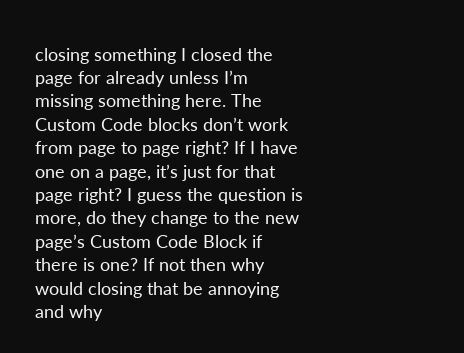closing something I closed the page for already unless I’m missing something here. The Custom Code blocks don’t work from page to page right? If I have one on a page, it’s just for that page right? I guess the question is more, do they change to the new page’s Custom Code Block if there is one? If not then why would closing that be annoying and why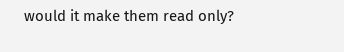would it make them read only?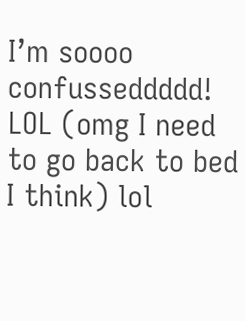I’m soooo confusseddddd! LOL (omg I need to go back to bed I think) lol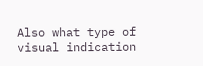Also what type of visual indication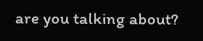are you talking about?